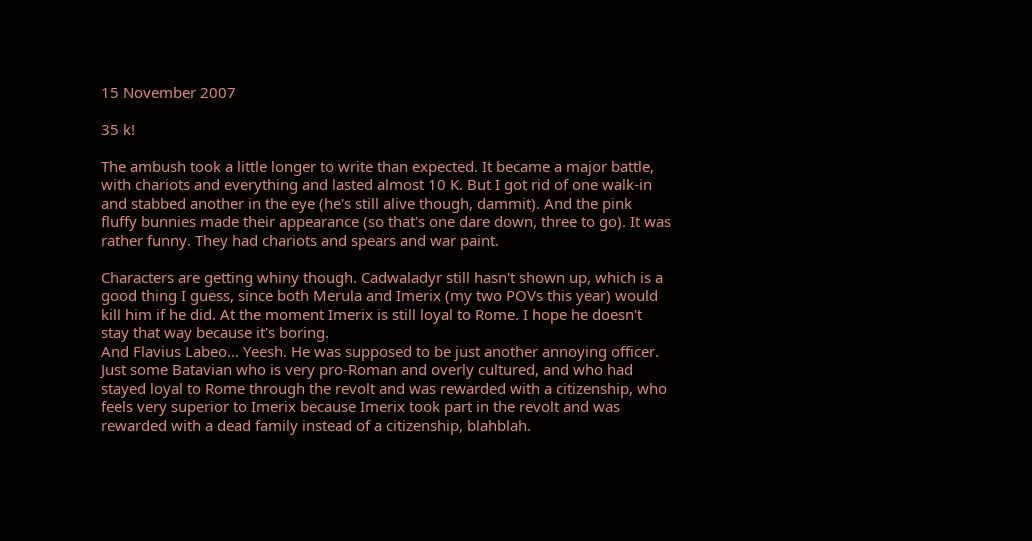15 November 2007

35 k!

The ambush took a little longer to write than expected. It became a major battle, with chariots and everything and lasted almost 10 K. But I got rid of one walk-in and stabbed another in the eye (he's still alive though, dammit). And the pink fluffy bunnies made their appearance (so that's one dare down, three to go). It was rather funny. They had chariots and spears and war paint.

Characters are getting whiny though. Cadwaladyr still hasn't shown up, which is a good thing I guess, since both Merula and Imerix (my two POVs this year) would kill him if he did. At the moment Imerix is still loyal to Rome. I hope he doesn't stay that way because it's boring.
And Flavius Labeo... Yeesh. He was supposed to be just another annoying officer. Just some Batavian who is very pro-Roman and overly cultured, and who had stayed loyal to Rome through the revolt and was rewarded with a citizenship, who feels very superior to Imerix because Imerix took part in the revolt and was rewarded with a dead family instead of a citizenship, blahblah.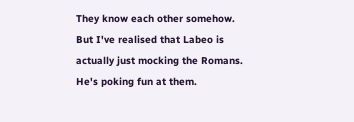They know each other somehow.
But I've realised that Labeo is actually just mocking the Romans. He's poking fun at them.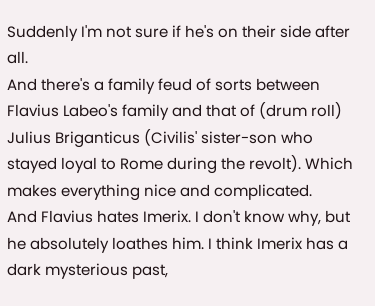Suddenly I'm not sure if he's on their side after all.
And there's a family feud of sorts between Flavius Labeo's family and that of (drum roll) Julius Briganticus (Civilis' sister-son who stayed loyal to Rome during the revolt). Which makes everything nice and complicated.
And Flavius hates Imerix. I don't know why, but he absolutely loathes him. I think Imerix has a dark mysterious past,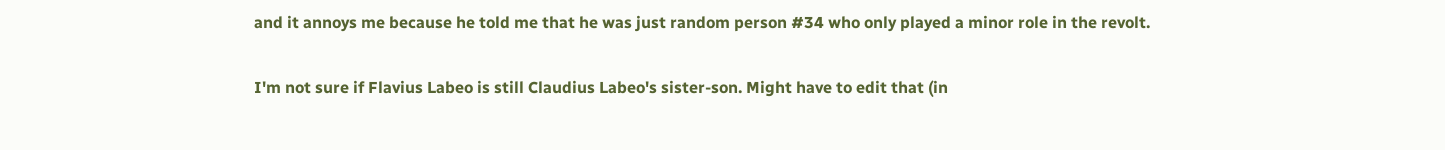and it annoys me because he told me that he was just random person #34 who only played a minor role in the revolt.

I'm not sure if Flavius Labeo is still Claudius Labeo's sister-son. Might have to edit that (in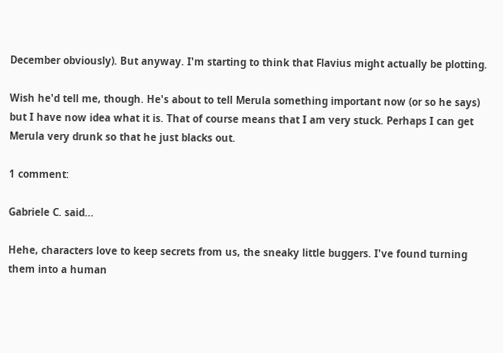December obviously). But anyway. I'm starting to think that Flavius might actually be plotting.

Wish he'd tell me, though. He's about to tell Merula something important now (or so he says) but I have now idea what it is. That of course means that I am very stuck. Perhaps I can get Merula very drunk so that he just blacks out.

1 comment:

Gabriele C. said...

Hehe, characters love to keep secrets from us, the sneaky little buggers. I've found turning them into a human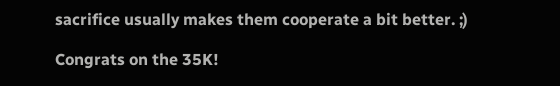sacrifice usually makes them cooperate a bit better. ;)

Congrats on the 35K!